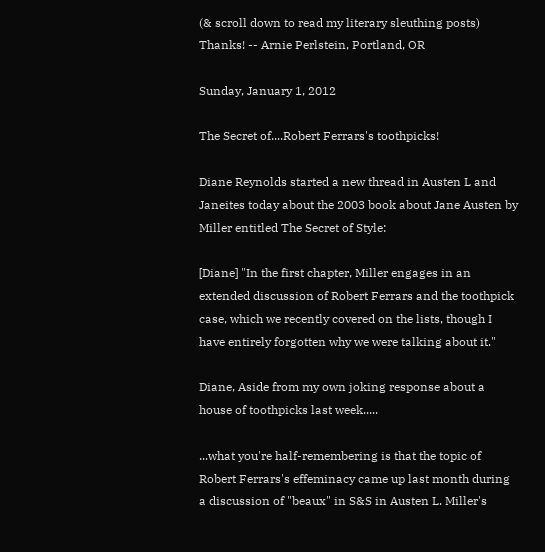(& scroll down to read my literary sleuthing posts)
Thanks! -- Arnie Perlstein, Portland, OR

Sunday, January 1, 2012

The Secret of....Robert Ferrars's toothpicks!

Diane Reynolds started a new thread in Austen L and Janeites today about the 2003 book about Jane Austen by Miller entitled The Secret of Style:

[Diane] "In the first chapter, Miller engages in an extended discussion of Robert Ferrars and the toothpick case, which we recently covered on the lists, though I have entirely forgotten why we were talking about it."

Diane, Aside from my own joking response about a house of toothpicks last week.....

...what you're half-remembering is that the topic of Robert Ferrars's effeminacy came up last month during a discussion of "beaux" in S&S in Austen L. Miller's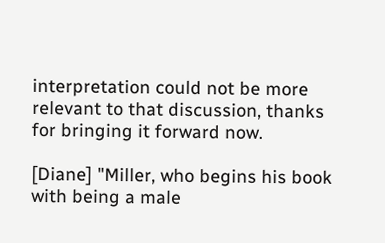interpretation could not be more relevant to that discussion, thanks for bringing it forward now.

[Diane] "Miller, who begins his book with being a male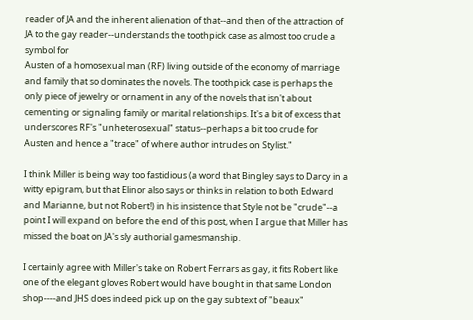reader of JA and the inherent alienation of that--and then of the attraction of JA to the gay reader--understands the toothpick case as almost too crude a symbol for
Austen of a homosexual man (RF) living outside of the economy of marriage and family that so dominates the novels. The toothpick case is perhaps the only piece of jewelry or ornament in any of the novels that isn't about cementing or signaling family or marital relationships. It's a bit of excess that underscores RF's "unheterosexual" status--perhaps a bit too crude for Austen and hence a "trace" of where author intrudes on Stylist."

I think Miller is being way too fastidious (a word that Bingley says to Darcy in a witty epigram, but that Elinor also says or thinks in relation to both Edward and Marianne, but not Robert!) in his insistence that Style not be "crude"--a point I will expand on before the end of this post, when I argue that Miller has missed the boat on JA's sly authorial gamesmanship.

I certainly agree with Miller's take on Robert Ferrars as gay, it fits Robert like one of the elegant gloves Robert would have bought in that same London shop----and JHS does indeed pick up on the gay subtext of "beaux"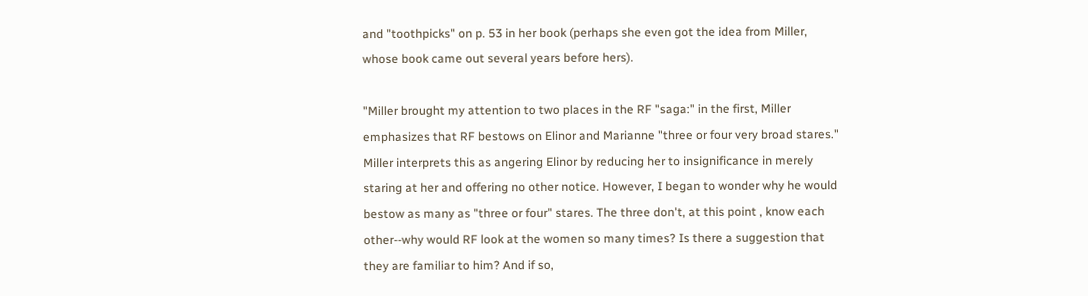and "toothpicks" on p. 53 in her book (perhaps she even got the idea from Miller, whose book came out several years before hers).

"Miller brought my attention to two places in the RF "saga:" in the first, Miller emphasizes that RF bestows on Elinor and Marianne "three or four very broad stares." Miller interprets this as angering Elinor by reducing her to insignificance in merely staring at her and offering no other notice. However, I began to wonder why he would bestow as many as "three or four" stares. The three don't, at this point , know each other--why would RF look at the women so many times? Is there a suggestion that they are familiar to him? And if so,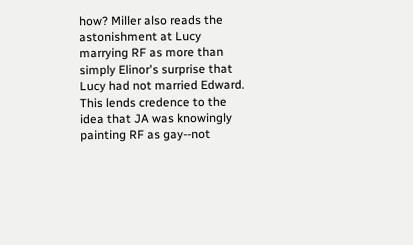how? Miller also reads the astonishment at Lucy marrying RF as more than simply Elinor's surprise that Lucy had not married Edward. This lends credence to the idea that JA was knowingly painting RF as gay--not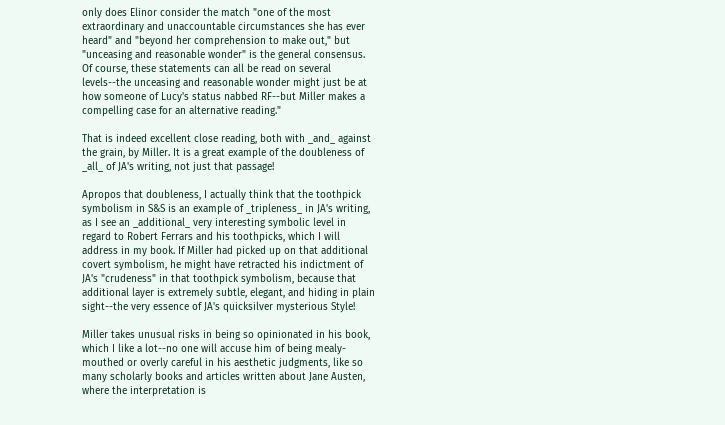only does Elinor consider the match "one of the most extraordinary and unaccountable circumstances she has ever heard" and "beyond her comprehension to make out," but "unceasing and reasonable wonder" is the general consensus. Of course, these statements can all be read on several levels--the unceasing and reasonable wonder might just be at how someone of Lucy's status nabbed RF--but Miller makes a compelling case for an alternative reading."

That is indeed excellent close reading, both with _and_ against the grain, by Miller. It is a great example of the doubleness of _all_ of JA's writing, not just that passage!

Apropos that doubleness, I actually think that the toothpick symbolism in S&S is an example of _tripleness_ in JA's writing, as I see an _additional_ very interesting symbolic level in regard to Robert Ferrars and his toothpicks, which I will address in my book. If Miller had picked up on that additional covert symbolism, he might have retracted his indictment of JA's "crudeness" in that toothpick symbolism, because that additional layer is extremely subtle, elegant, and hiding in plain sight--the very essence of JA's quicksilver mysterious Style!

Miller takes unusual risks in being so opinionated in his book, which I like a lot--no one will accuse him of being mealy-mouthed or overly careful in his aesthetic judgments, like so many scholarly books and articles written about Jane Austen, where the interpretation is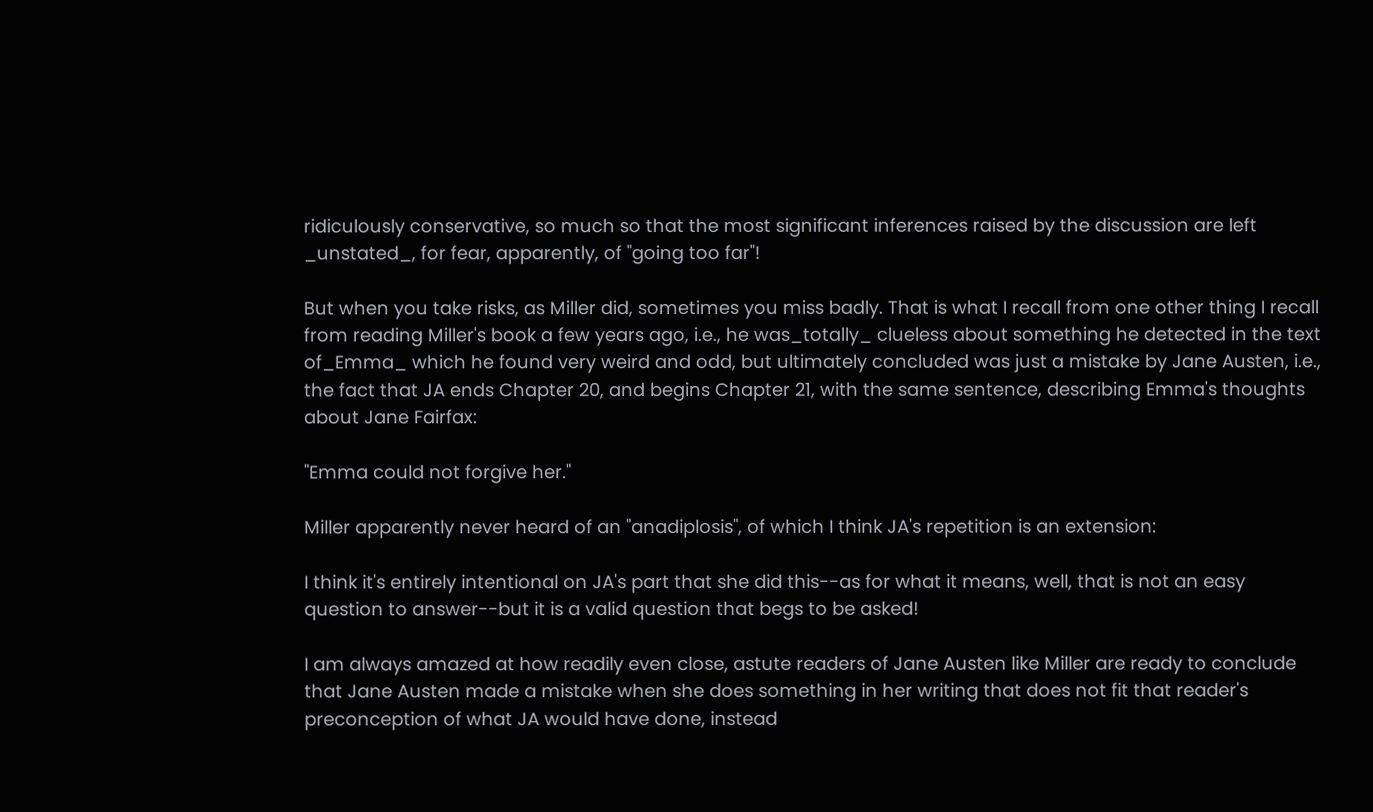ridiculously conservative, so much so that the most significant inferences raised by the discussion are left _unstated_, for fear, apparently, of "going too far"!

But when you take risks, as Miller did, sometimes you miss badly. That is what I recall from one other thing I recall from reading Miller's book a few years ago, i.e., he was_totally_ clueless about something he detected in the text of_Emma_ which he found very weird and odd, but ultimately concluded was just a mistake by Jane Austen, i.e., the fact that JA ends Chapter 20, and begins Chapter 21, with the same sentence, describing Emma's thoughts about Jane Fairfax:

"Emma could not forgive her."

Miller apparently never heard of an "anadiplosis", of which I think JA's repetition is an extension:

I think it's entirely intentional on JA's part that she did this--as for what it means, well, that is not an easy question to answer--but it is a valid question that begs to be asked!

I am always amazed at how readily even close, astute readers of Jane Austen like Miller are ready to conclude that Jane Austen made a mistake when she does something in her writing that does not fit that reader's preconception of what JA would have done, instead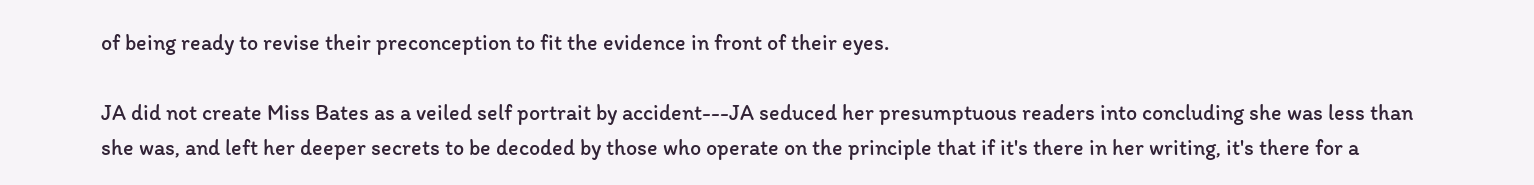of being ready to revise their preconception to fit the evidence in front of their eyes.

JA did not create Miss Bates as a veiled self portrait by accident---JA seduced her presumptuous readers into concluding she was less than she was, and left her deeper secrets to be decoded by those who operate on the principle that if it's there in her writing, it's there for a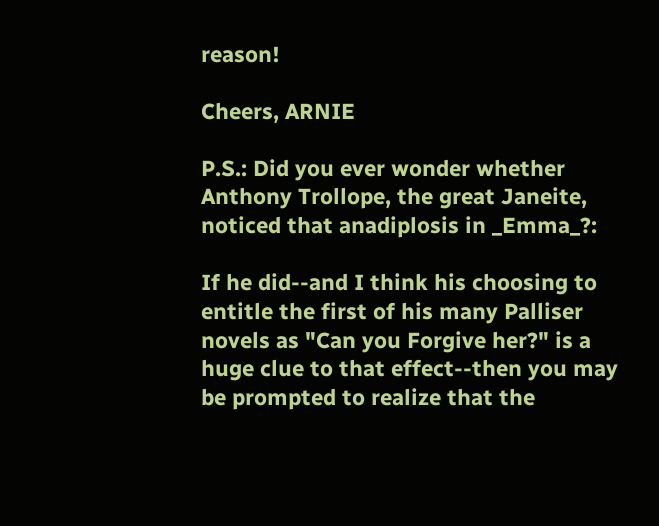reason!

Cheers, ARNIE

P.S.: Did you ever wonder whether Anthony Trollope, the great Janeite, noticed that anadiplosis in _Emma_?:

If he did--and I think his choosing to entitle the first of his many Palliser novels as "Can you Forgive her?" is a huge clue to that effect--then you may be prompted to realize that the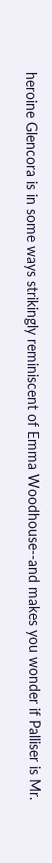heroine Glencora is in some ways strikingly reminiscent of Emma Woodhouse--and makes you wonder if Palliser is Mr.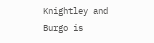Knightley and Burgo is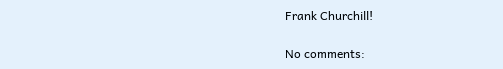Frank Churchill!

No comments: